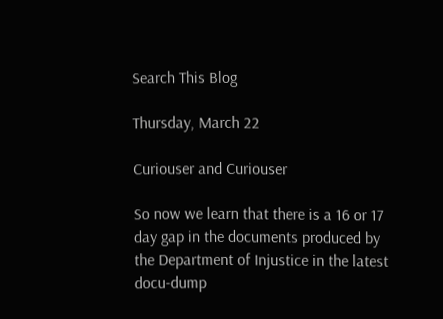Search This Blog

Thursday, March 22

Curiouser and Curiouser

So now we learn that there is a 16 or 17 day gap in the documents produced by the Department of Injustice in the latest docu-dump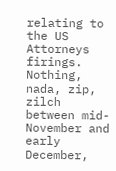relating to the US Attorneys firings. Nothing, nada, zip, zilch between mid-November and early December,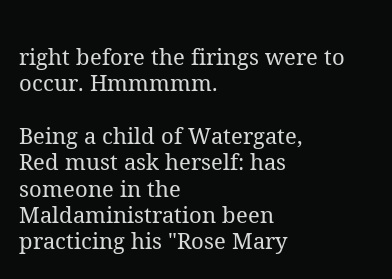right before the firings were to occur. Hmmmmm.

Being a child of Watergate, Red must ask herself: has someone in the Maldaministration been practicing his "Rose Mary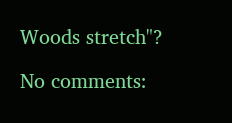Woods stretch"?

No comments: